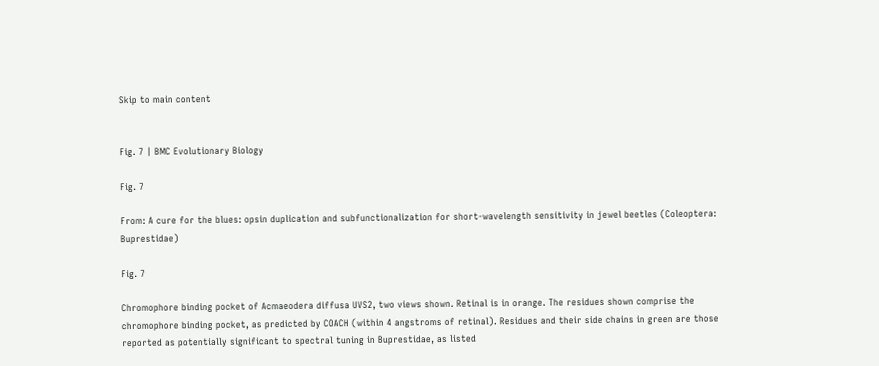Skip to main content


Fig. 7 | BMC Evolutionary Biology

Fig. 7

From: A cure for the blues: opsin duplication and subfunctionalization for short-wavelength sensitivity in jewel beetles (Coleoptera: Buprestidae)

Fig. 7

Chromophore binding pocket of Acmaeodera diffusa UVS2, two views shown. Retinal is in orange. The residues shown comprise the chromophore binding pocket, as predicted by COACH (within 4 angstroms of retinal). Residues and their side chains in green are those reported as potentially significant to spectral tuning in Buprestidae, as listed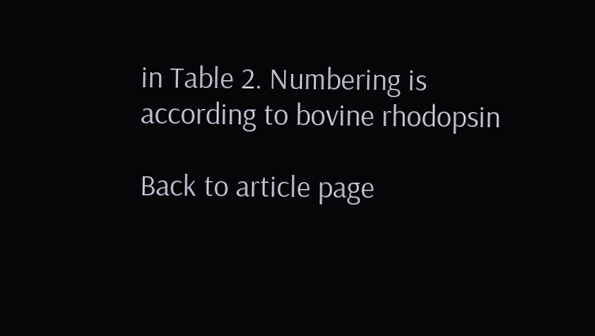in Table 2. Numbering is according to bovine rhodopsin

Back to article page